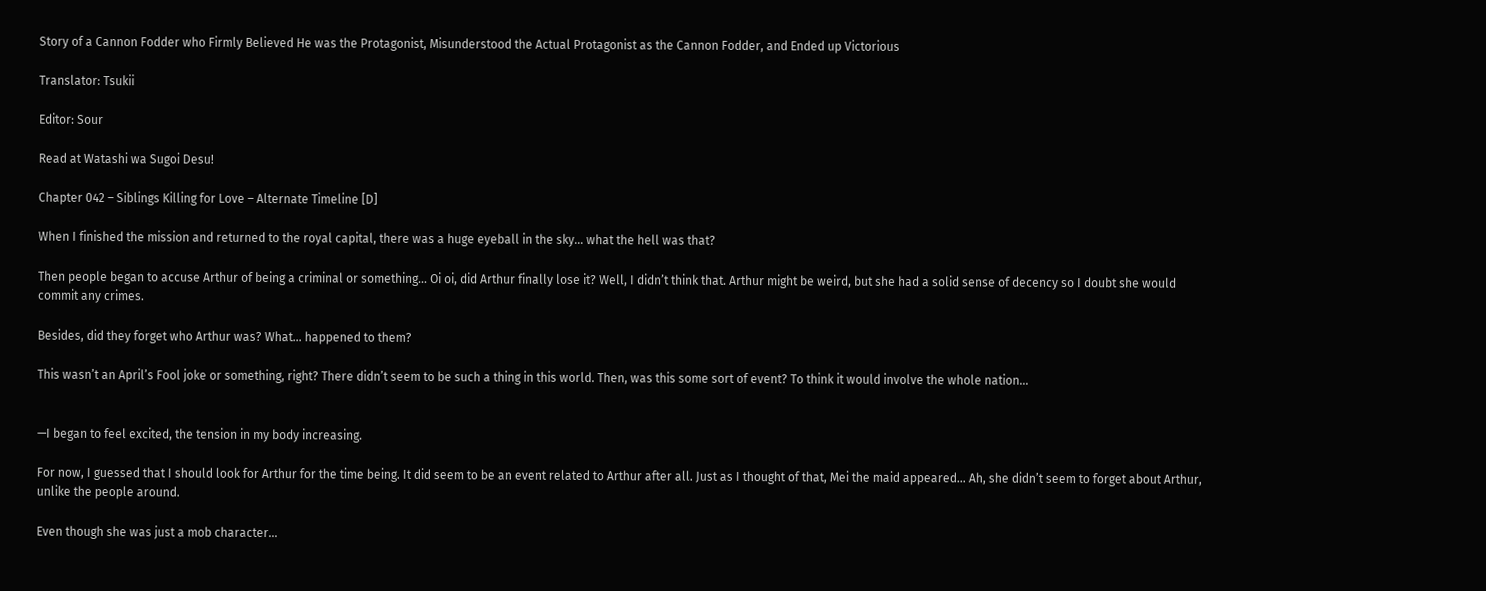Story of a Cannon Fodder who Firmly Believed He was the Protagonist, Misunderstood the Actual Protagonist as the Cannon Fodder, and Ended up Victorious

Translator: Tsukii

Editor: Sour

Read at Watashi wa Sugoi Desu!

Chapter 042 – Siblings Killing for Love – Alternate Timeline [D]

When I finished the mission and returned to the royal capital, there was a huge eyeball in the sky… what the hell was that?

Then people began to accuse Arthur of being a criminal or something… Oi oi, did Arthur finally lose it? Well, I didn’t think that. Arthur might be weird, but she had a solid sense of decency so I doubt she would commit any crimes.

Besides, did they forget who Arthur was? What… happened to them?

This wasn’t an April’s Fool joke or something, right? There didn’t seem to be such a thing in this world. Then, was this some sort of event? To think it would involve the whole nation…


—I began to feel excited, the tension in my body increasing.

For now, I guessed that I should look for Arthur for the time being. It did seem to be an event related to Arthur after all. Just as I thought of that, Mei the maid appeared… Ah, she didn’t seem to forget about Arthur, unlike the people around.

Even though she was just a mob character…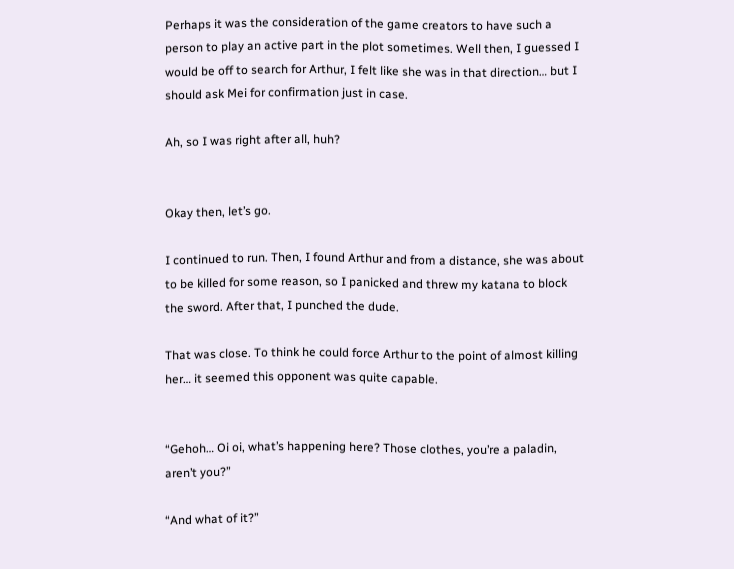Perhaps it was the consideration of the game creators to have such a person to play an active part in the plot sometimes. Well then, I guessed I would be off to search for Arthur, I felt like she was in that direction… but I should ask Mei for confirmation just in case.

Ah, so I was right after all, huh?


Okay then, let’s go.

I continued to run. Then, I found Arthur and from a distance, she was about to be killed for some reason, so I panicked and threw my katana to block the sword. After that, I punched the dude.

That was close. To think he could force Arthur to the point of almost killing her… it seemed this opponent was quite capable.


“Gehoh… Oi oi, what’s happening here? Those clothes, you’re a paladin, aren’t you?”

“And what of it?”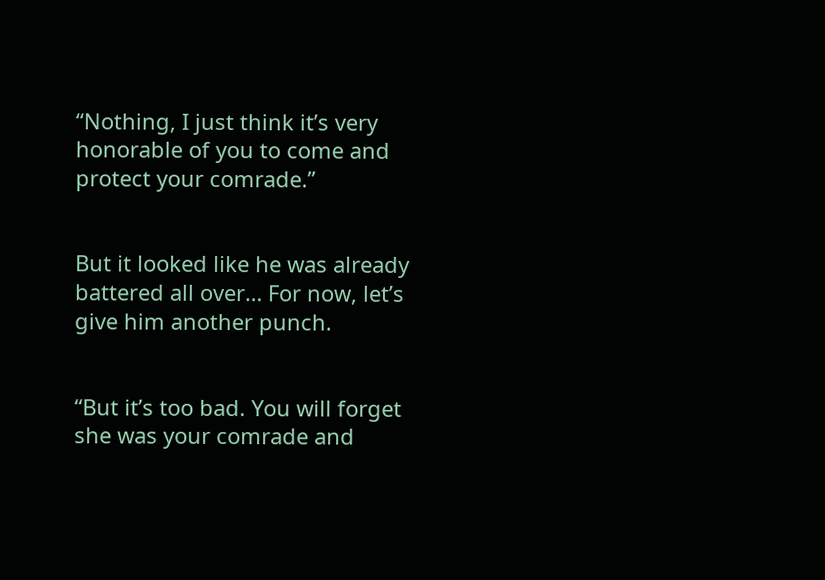“Nothing, I just think it’s very honorable of you to come and protect your comrade.”


But it looked like he was already battered all over… For now, let’s give him another punch.


“But it’s too bad. You will forget she was your comrade and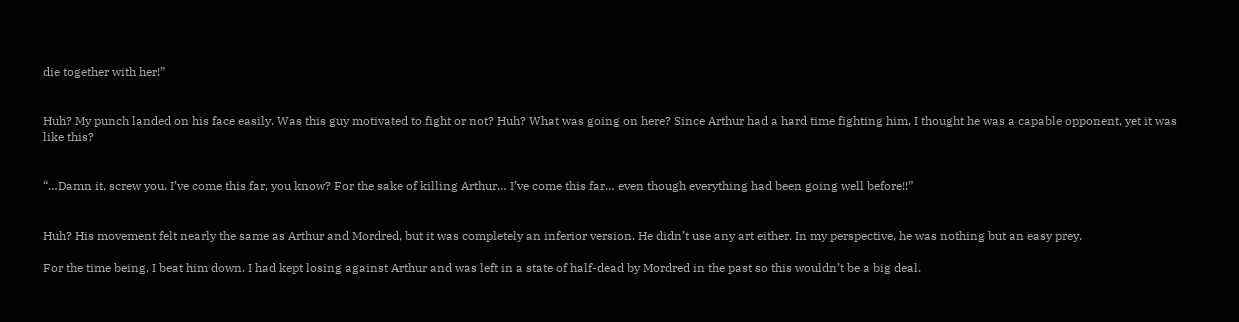die together with her!”


Huh? My punch landed on his face easily. Was this guy motivated to fight or not? Huh? What was going on here? Since Arthur had a hard time fighting him, I thought he was a capable opponent, yet it was like this?


“…Damn it, screw you. I’ve come this far, you know? For the sake of killing Arthur… I’ve come this far… even though everything had been going well before!!”


Huh? His movement felt nearly the same as Arthur and Mordred, but it was completely an inferior version. He didn’t use any art either. In my perspective, he was nothing but an easy prey.

For the time being, I beat him down. I had kept losing against Arthur and was left in a state of half-dead by Mordred in the past so this wouldn’t be a big deal.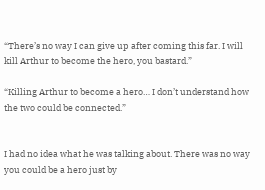“There’s no way I can give up after coming this far. I will kill Arthur to become the hero, you bastard.”

“Killing Arthur to become a hero… I don’t understand how the two could be connected.”


I had no idea what he was talking about. There was no way you could be a hero just by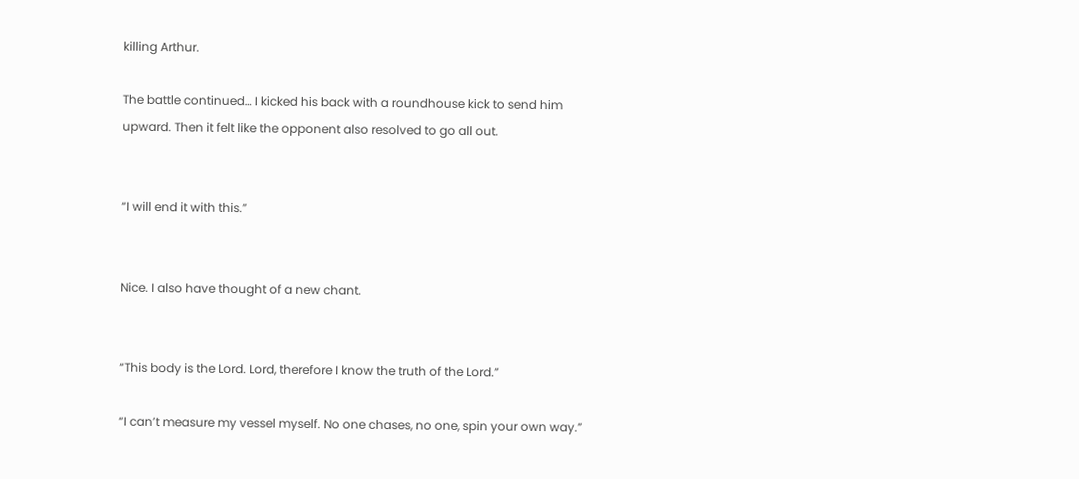killing Arthur.

The battle continued… I kicked his back with a roundhouse kick to send him upward. Then it felt like the opponent also resolved to go all out.


“I will end it with this.”


Nice. I also have thought of a new chant.


“This body is the Lord. Lord, therefore I know the truth of the Lord.”

“I can’t measure my vessel myself. No one chases, no one, spin your own way.”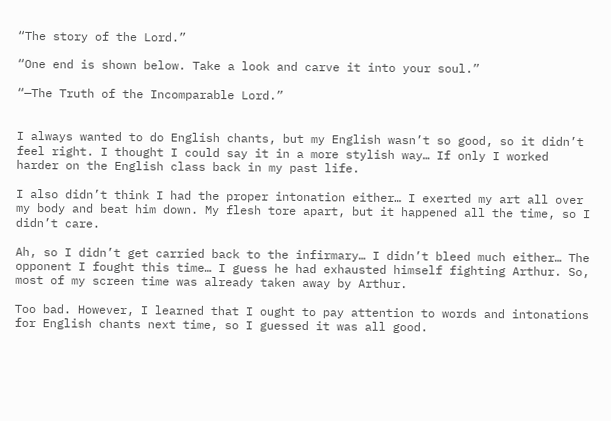“The story of the Lord.”

“One end is shown below. Take a look and carve it into your soul.”

“—The Truth of the Incomparable Lord.”


I always wanted to do English chants, but my English wasn’t so good, so it didn’t feel right. I thought I could say it in a more stylish way… If only I worked harder on the English class back in my past life.

I also didn’t think I had the proper intonation either… I exerted my art all over my body and beat him down. My flesh tore apart, but it happened all the time, so I didn’t care.

Ah, so I didn’t get carried back to the infirmary… I didn’t bleed much either… The opponent I fought this time… I guess he had exhausted himself fighting Arthur. So, most of my screen time was already taken away by Arthur.

Too bad. However, I learned that I ought to pay attention to words and intonations for English chants next time, so I guessed it was all good.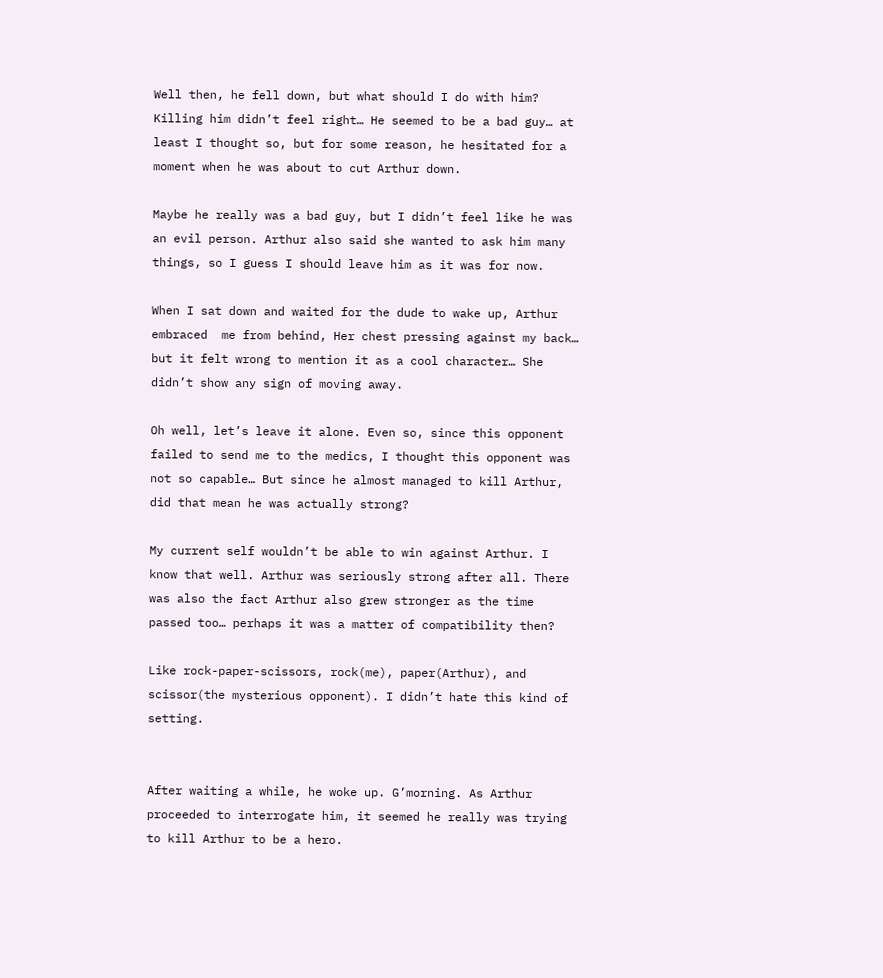Well then, he fell down, but what should I do with him? Killing him didn’t feel right… He seemed to be a bad guy… at least I thought so, but for some reason, he hesitated for a moment when he was about to cut Arthur down.

Maybe he really was a bad guy, but I didn’t feel like he was an evil person. Arthur also said she wanted to ask him many things, so I guess I should leave him as it was for now.

When I sat down and waited for the dude to wake up, Arthur embraced  me from behind, Her chest pressing against my back… but it felt wrong to mention it as a cool character… She didn’t show any sign of moving away.

Oh well, let’s leave it alone. Even so, since this opponent failed to send me to the medics, I thought this opponent was not so capable… But since he almost managed to kill Arthur, did that mean he was actually strong?

My current self wouldn’t be able to win against Arthur. I know that well. Arthur was seriously strong after all. There was also the fact Arthur also grew stronger as the time passed too… perhaps it was a matter of compatibility then?

Like rock-paper-scissors, rock(me), paper(Arthur), and scissor(the mysterious opponent). I didn’t hate this kind of setting.


After waiting a while, he woke up. G’morning. As Arthur proceeded to interrogate him, it seemed he really was trying to kill Arthur to be a hero.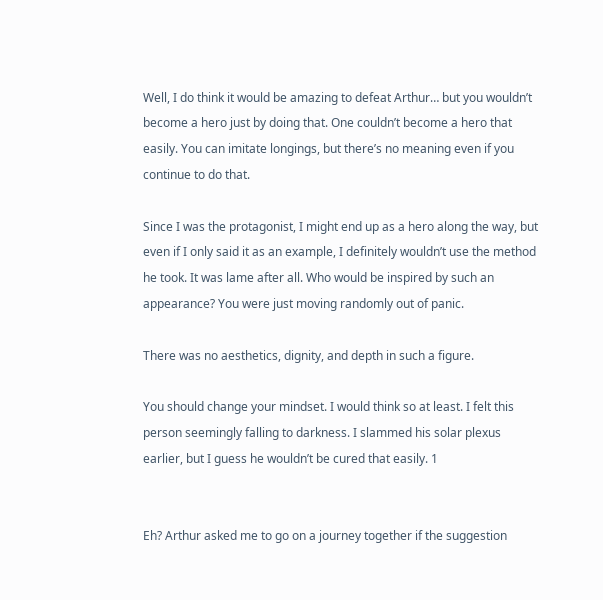Well, I do think it would be amazing to defeat Arthur… but you wouldn’t become a hero just by doing that. One couldn’t become a hero that easily. You can imitate longings, but there’s no meaning even if you continue to do that.

Since I was the protagonist, I might end up as a hero along the way, but even if I only said it as an example, I definitely wouldn’t use the method he took. It was lame after all. Who would be inspired by such an appearance? You were just moving randomly out of panic.

There was no aesthetics, dignity, and depth in such a figure.

You should change your mindset. I would think so at least. I felt this person seemingly falling to darkness. I slammed his solar plexus earlier, but I guess he wouldn’t be cured that easily. 1


Eh? Arthur asked me to go on a journey together if the suggestion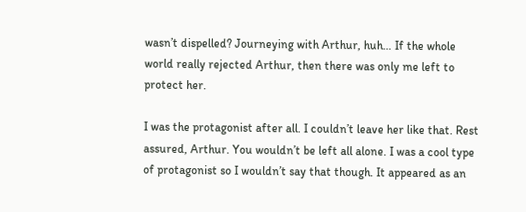wasn’t dispelled? Journeying with Arthur, huh… If the whole world really rejected Arthur, then there was only me left to protect her.

I was the protagonist after all. I couldn’t leave her like that. Rest assured, Arthur. You wouldn’t be left all alone. I was a cool type of protagonist so I wouldn’t say that though. It appeared as an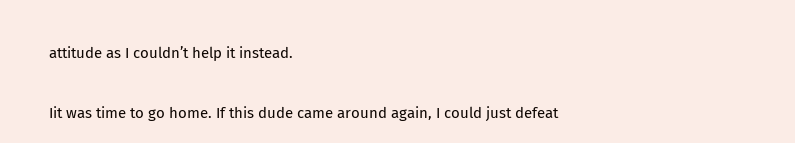attitude as I couldn’t help it instead.

Iit was time to go home. If this dude came around again, I could just defeat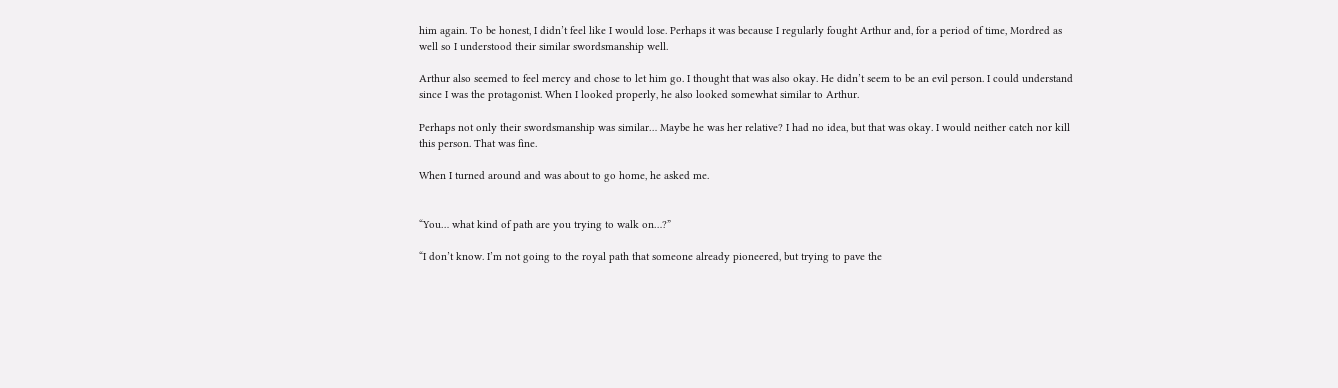him again. To be honest, I didn’t feel like I would lose. Perhaps it was because I regularly fought Arthur and, for a period of time, Mordred as well so I understood their similar swordsmanship well.

Arthur also seemed to feel mercy and chose to let him go. I thought that was also okay. He didn’t seem to be an evil person. I could understand since I was the protagonist. When I looked properly, he also looked somewhat similar to Arthur.

Perhaps not only their swordsmanship was similar… Maybe he was her relative? I had no idea, but that was okay. I would neither catch nor kill this person. That was fine.

When I turned around and was about to go home, he asked me.


“You… what kind of path are you trying to walk on…?”

“I don’t know. I’m not going to the royal path that someone already pioneered, but trying to pave the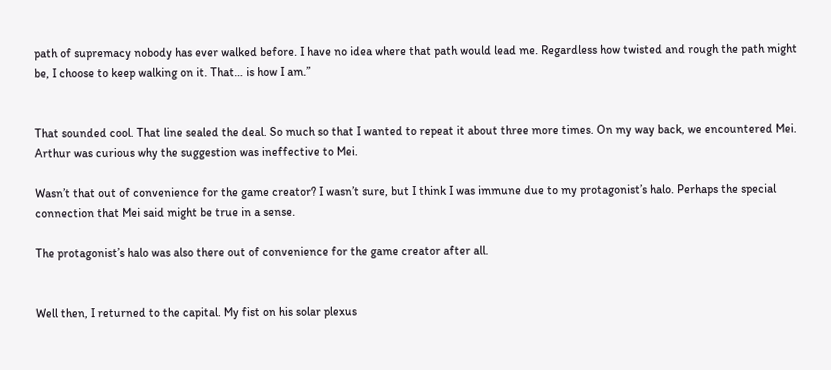path of supremacy nobody has ever walked before. I have no idea where that path would lead me. Regardless how twisted and rough the path might be, I choose to keep walking on it. That… is how I am.”


That sounded cool. That line sealed the deal. So much so that I wanted to repeat it about three more times. On my way back, we encountered Mei. Arthur was curious why the suggestion was ineffective to Mei.

Wasn’t that out of convenience for the game creator? I wasn’t sure, but I think I was immune due to my protagonist’s halo. Perhaps the special connection that Mei said might be true in a sense.

The protagonist’s halo was also there out of convenience for the game creator after all.


Well then, I returned to the capital. My fist on his solar plexus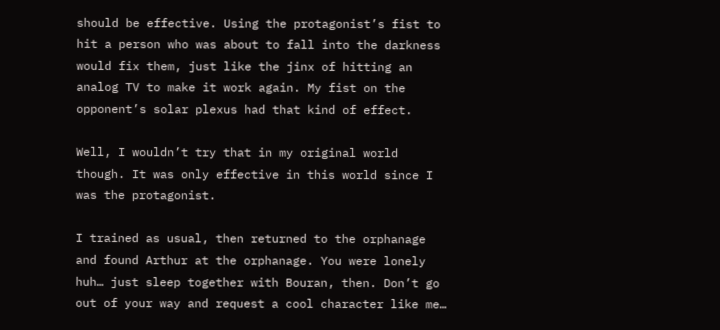should be effective. Using the protagonist’s fist to hit a person who was about to fall into the darkness would fix them, just like the jinx of hitting an analog TV to make it work again. My fist on the opponent’s solar plexus had that kind of effect.

Well, I wouldn’t try that in my original world though. It was only effective in this world since I was the protagonist.

I trained as usual, then returned to the orphanage and found Arthur at the orphanage. You were lonely huh… just sleep together with Bouran, then. Don’t go out of your way and request a cool character like me…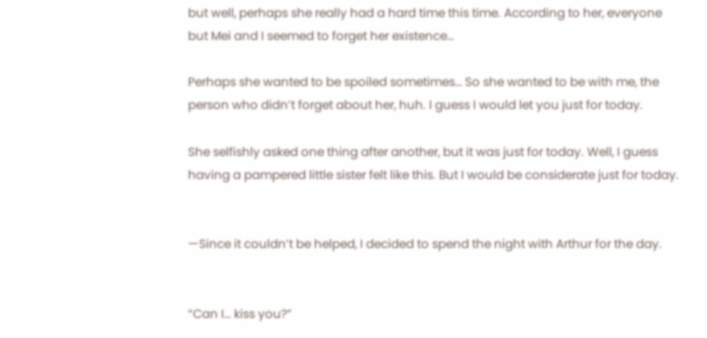but well, perhaps she really had a hard time this time. According to her, everyone but Mei and I seemed to forget her existence…

Perhaps she wanted to be spoiled sometimes… So she wanted to be with me, the person who didn’t forget about her, huh. I guess I would let you just for today.

She selfishly asked one thing after another, but it was just for today. Well, I guess having a pampered little sister felt like this. But I would be considerate just for today.


—Since it couldn’t be helped, I decided to spend the night with Arthur for the day.


“Can I… kiss you?”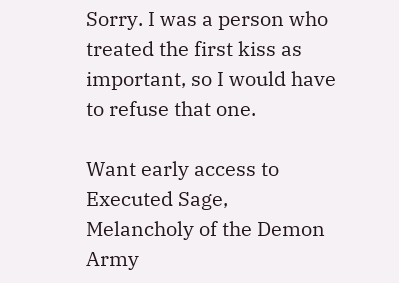Sorry. I was a person who treated the first kiss as important, so I would have to refuse that one.

Want early access to Executed Sage, Melancholy of the Demon Army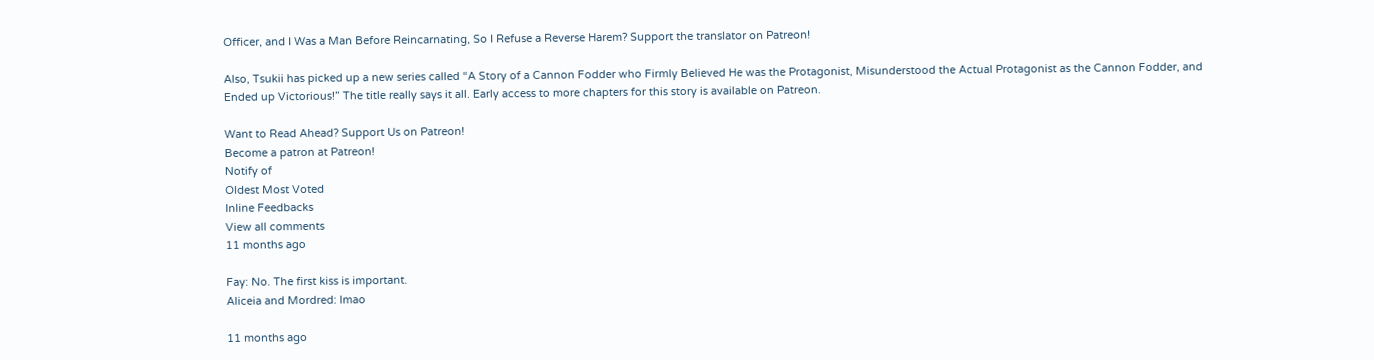Officer, and I Was a Man Before Reincarnating, So I Refuse a Reverse Harem? Support the translator on Patreon!

Also, Tsukii has picked up a new series called “A Story of a Cannon Fodder who Firmly Believed He was the Protagonist, Misunderstood the Actual Protagonist as the Cannon Fodder, and Ended up Victorious!” The title really says it all. Early access to more chapters for this story is available on Patreon.

Want to Read Ahead? Support Us on Patreon!
Become a patron at Patreon!
Notify of
Oldest Most Voted
Inline Feedbacks
View all comments
11 months ago

Fay: No. The first kiss is important.
Aliceia and Mordred: lmao

11 months ago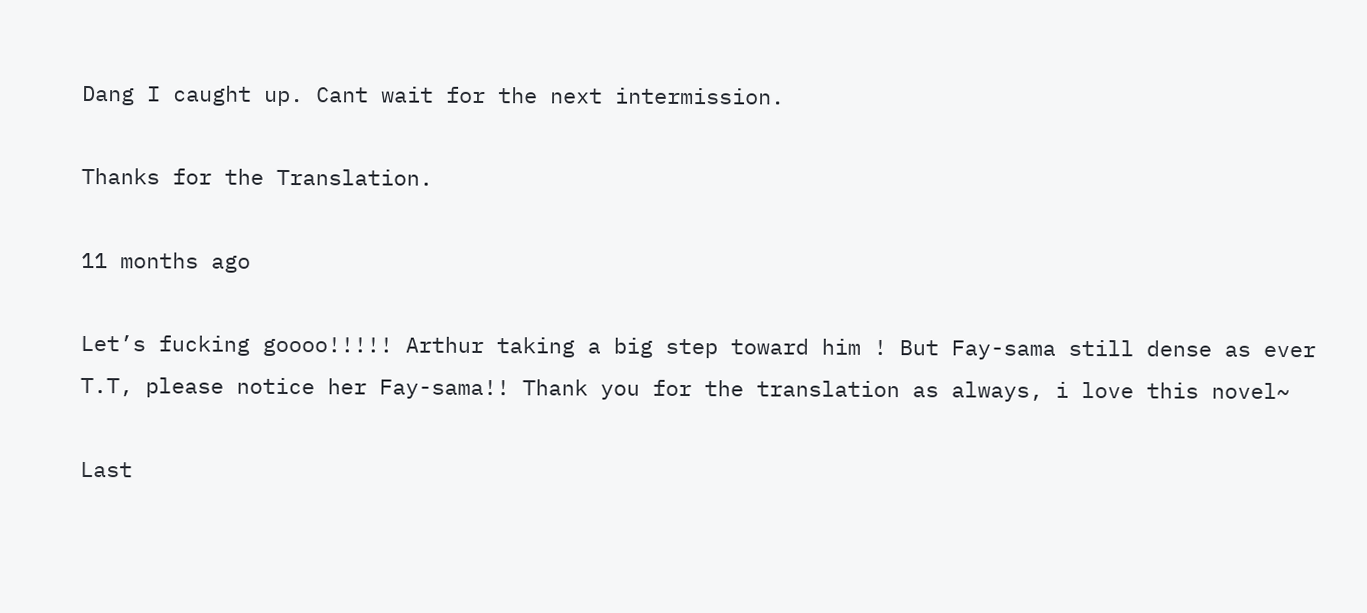Dang I caught up. Cant wait for the next intermission.

Thanks for the Translation.

11 months ago

Let’s fucking goooo!!!!! Arthur taking a big step toward him ! But Fay-sama still dense as ever T.T, please notice her Fay-sama!! Thank you for the translation as always, i love this novel~

Last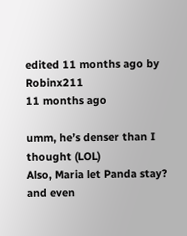edited 11 months ago by Robinx211
11 months ago

umm, he’s denser than I thought (LOL)
Also, Maria let Panda stay? and even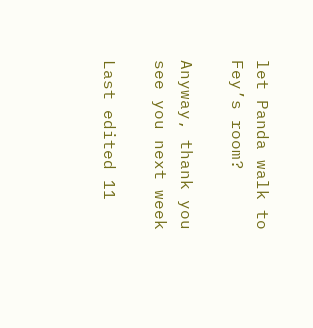let Panda walk to Fey’s room?

Anyway, thank you see you next week

Last edited 11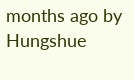months ago by Hungshue